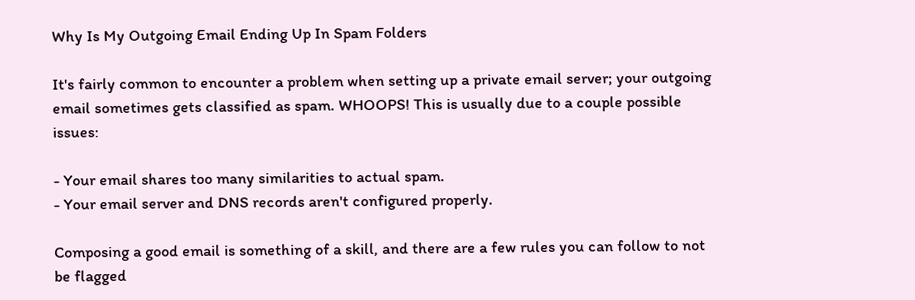Why Is My Outgoing Email Ending Up In Spam Folders

It's fairly common to encounter a problem when setting up a private email server; your outgoing email sometimes gets classified as spam. WHOOPS! This is usually due to a couple possible issues:

- Your email shares too many similarities to actual spam.
- Your email server and DNS records aren't configured properly.

Composing a good email is something of a skill, and there are a few rules you can follow to not be flagged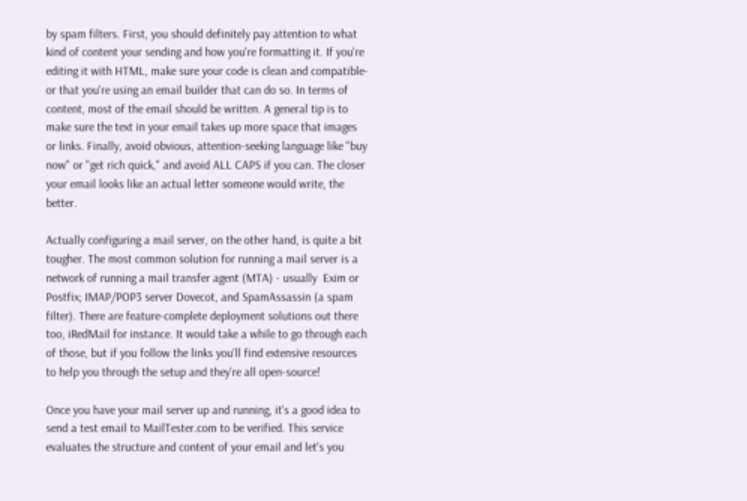by spam filters. First, you should definitely pay attention to what kind of content your sending and how you're formatting it. If you're editing it with HTML, make sure your code is clean and compatible- or that you're using an email builder that can do so. In terms of content, most of the email should be written. A general tip is to make sure the text in your email takes up more space that images or links. Finally, avoid obvious, attention-seeking language like "buy now" or "get rich quick," and avoid ALL CAPS if you can. The closer your email looks like an actual letter someone would write, the better.

Actually configuring a mail server, on the other hand, is quite a bit tougher. The most common solution for running a mail server is a network of running a mail transfer agent (MTA) - usually  Exim or Postfix; IMAP/POP3 server Dovecot, and SpamAssassin (a spam filter). There are feature-complete deployment solutions out there too, iRedMail for instance. It would take a while to go through each of those, but if you follow the links you'll find extensive resources to help you through the setup and they're all open-source!

Once you have your mail server up and running, it's a good idea to send a test email to MailTester.com to be verified. This service evaluates the structure and content of your email and let's you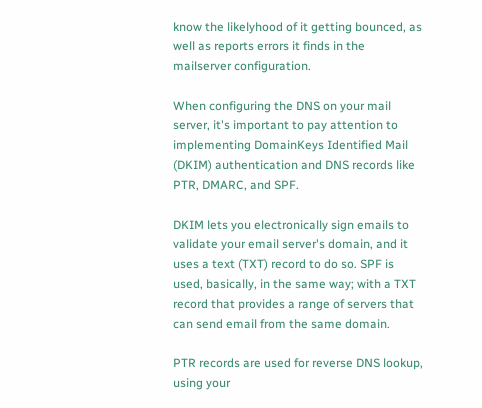know the likelyhood of it getting bounced, as well as reports errors it finds in the mailserver configuration.

When configuring the DNS on your mail server, it's important to pay attention to implementing DomainKeys Identified Mail (DKIM) authentication and DNS records like PTR, DMARC, and SPF.

DKIM lets you electronically sign emails to validate your email server's domain, and it uses a text (TXT) record to do so. SPF is used, basically, in the same way; with a TXT record that provides a range of servers that can send email from the same domain.

PTR records are used for reverse DNS lookup, using your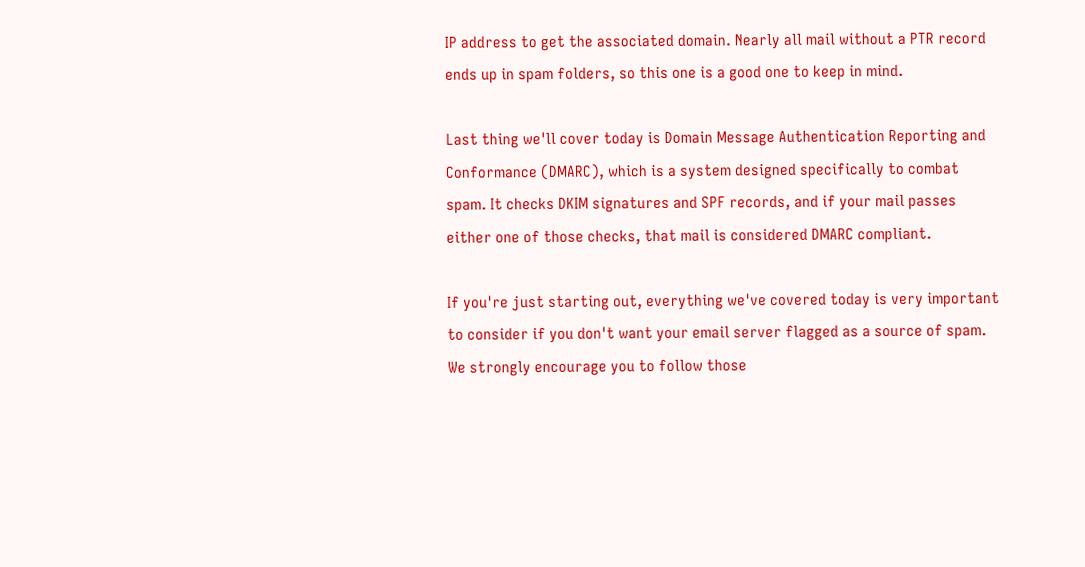IP address to get the associated domain. Nearly all mail without a PTR record ends up in spam folders, so this one is a good one to keep in mind.

Last thing we'll cover today is Domain Message Authentication Reporting and Conformance (DMARC), which is a system designed specifically to combat spam. It checks DKIM signatures and SPF records, and if your mail passes either one of those checks, that mail is considered DMARC compliant.

If you're just starting out, everything we've covered today is very important to consider if you don't want your email server flagged as a source of spam. We strongly encourage you to follow those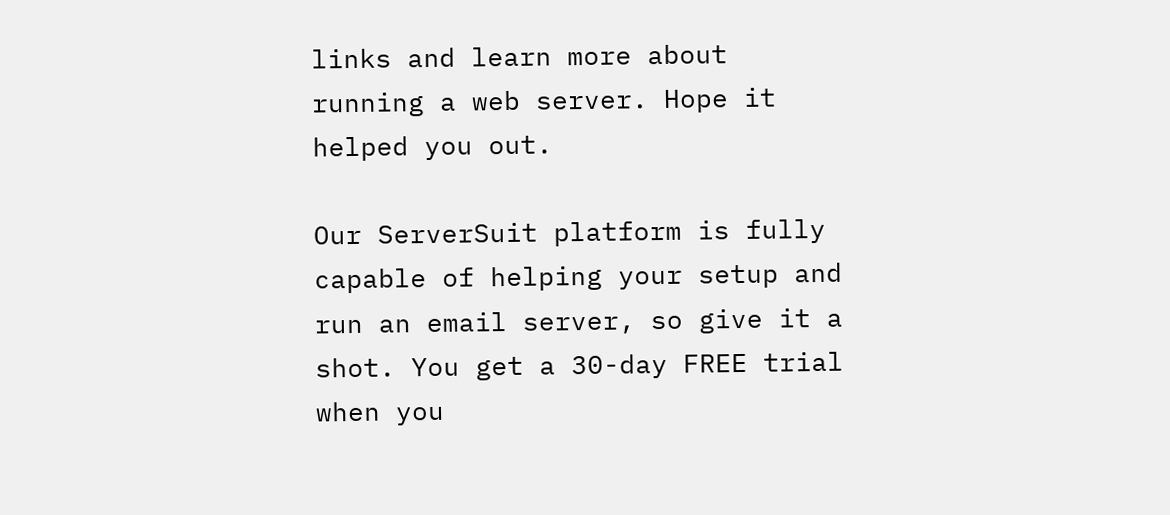links and learn more about running a web server. Hope it helped you out.

Our ServerSuit platform is fully capable of helping your setup and run an email server, so give it a shot. You get a 30-day FREE trial when you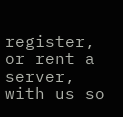register, or rent a server, with us so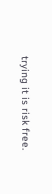trying it is risk free.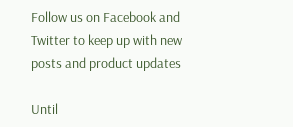Follow us on Facebook and Twitter to keep up with new posts and product updates

Until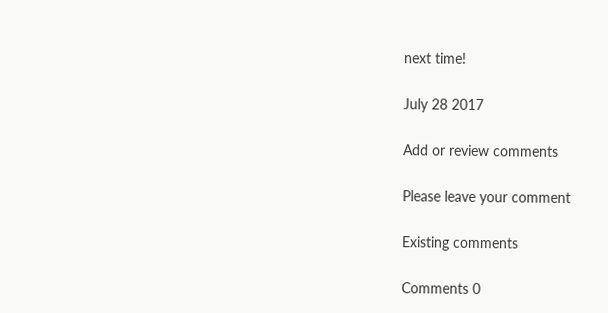next time!

July 28 2017

Add or review comments

Please leave your comment

Existing comments

Comments 0